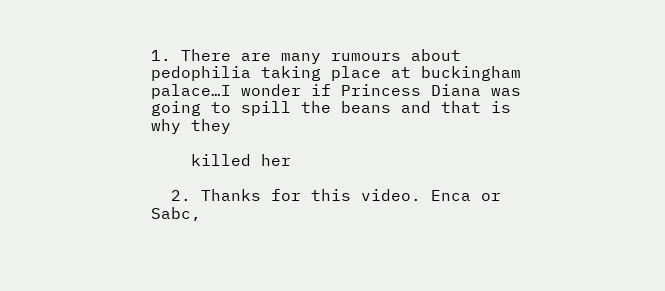1. There are many rumours about pedophilia taking place at buckingham palace…I wonder if Princess Diana was going to spill the beans and that is why they

    killed her

  2. Thanks for this video. Enca or Sabc,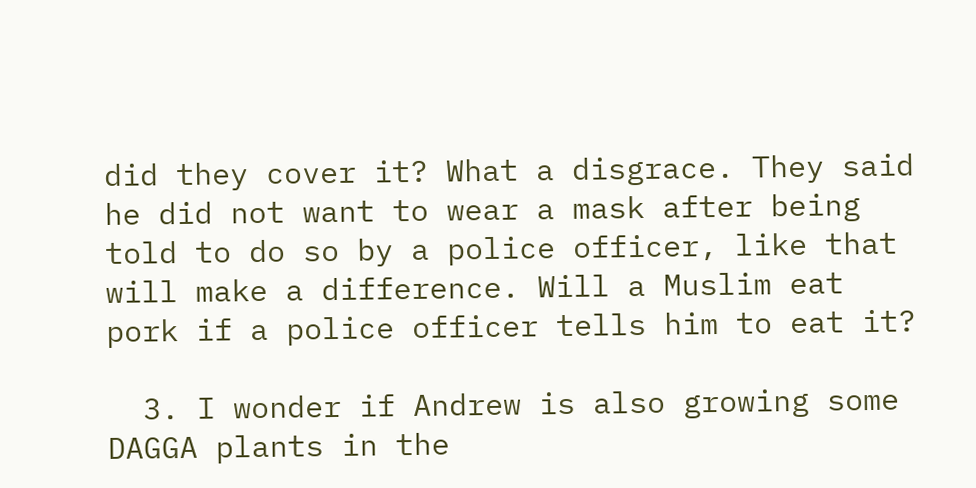did they cover it? What a disgrace. They said he did not want to wear a mask after being told to do so by a police officer, like that will make a difference. Will a Muslim eat pork if a police officer tells him to eat it?

  3. I wonder if Andrew is also growing some DAGGA plants in the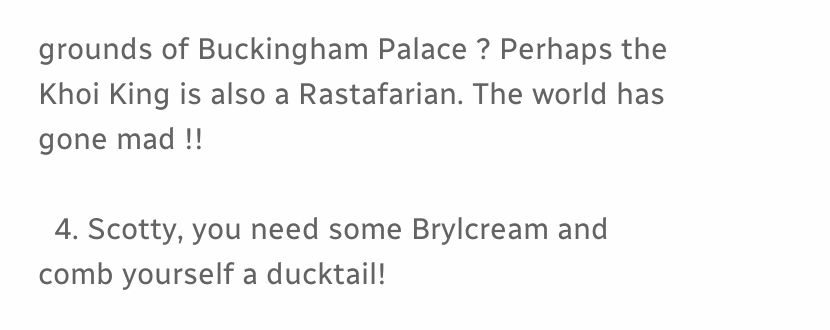grounds of Buckingham Palace ? Perhaps the Khoi King is also a Rastafarian. The world has gone mad !!

  4. Scotty, you need some Brylcream and comb yourself a ducktail!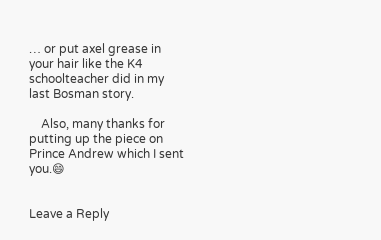… or put axel grease in your hair like the K4 schoolteacher did in my last Bosman story.

    Also, many thanks for putting up the piece on Prince Andrew which I sent you.😄


Leave a Reply